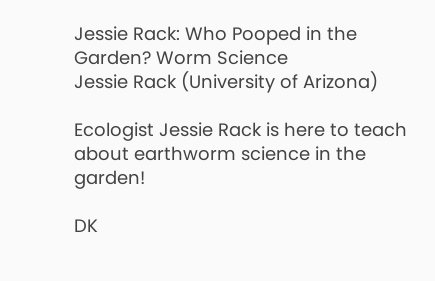Jessie Rack: Who Pooped in the Garden? Worm Science
Jessie Rack (University of Arizona)

Ecologist Jessie Rack is here to teach about earthworm science in the garden!

DK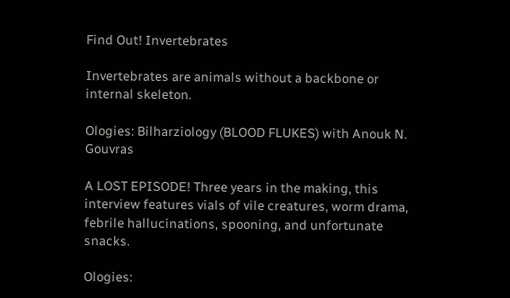Find Out! Invertebrates

Invertebrates are animals without a backbone or internal skeleton.

Ologies: Bilharziology (BLOOD FLUKES) with Anouk N. Gouvras

A LOST EPISODE! Three years in the making, this interview features vials of vile creatures, worm drama, febrile hallucinations, spooning, and unfortunate snacks.

Ologies: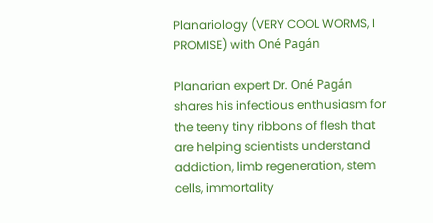Planariology (VERY COOL WORMS, I PROMISE) with Oné Pagán

Planarian expert Dr. Oné Pagán shares his infectious enthusiasm for the teeny tiny ribbons of flesh that are helping scientists understand addiction, limb regeneration, stem cells, immortality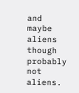and maybe aliens though probably not aliens.